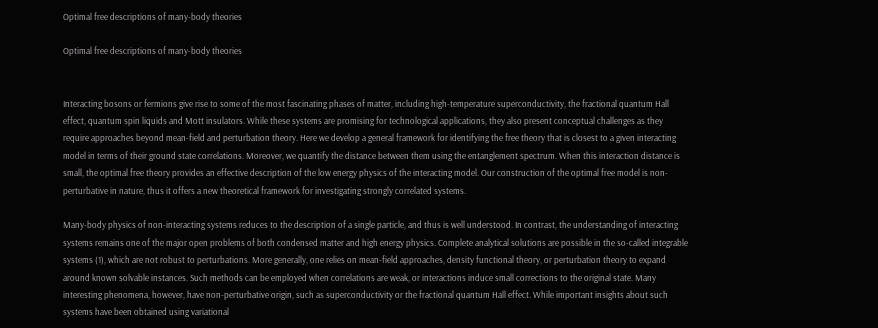Optimal free descriptions of many-body theories

Optimal free descriptions of many-body theories


Interacting bosons or fermions give rise to some of the most fascinating phases of matter, including high-temperature superconductivity, the fractional quantum Hall effect, quantum spin liquids and Mott insulators. While these systems are promising for technological applications, they also present conceptual challenges as they require approaches beyond mean-field and perturbation theory. Here we develop a general framework for identifying the free theory that is closest to a given interacting model in terms of their ground state correlations. Moreover, we quantify the distance between them using the entanglement spectrum. When this interaction distance is small, the optimal free theory provides an effective description of the low energy physics of the interacting model. Our construction of the optimal free model is non-perturbative in nature, thus it offers a new theoretical framework for investigating strongly correlated systems.

Many-body physics of non-interacting systems reduces to the description of a single particle, and thus is well understood. In contrast, the understanding of interacting systems remains one of the major open problems of both condensed matter and high energy physics. Complete analytical solutions are possible in the so-called integrable systems (1), which are not robust to perturbations. More generally, one relies on mean-field approaches, density functional theory, or perturbation theory to expand around known solvable instances. Such methods can be employed when correlations are weak, or interactions induce small corrections to the original state. Many interesting phenomena, however, have non-perturbative origin, such as superconductivity or the fractional quantum Hall effect. While important insights about such systems have been obtained using variational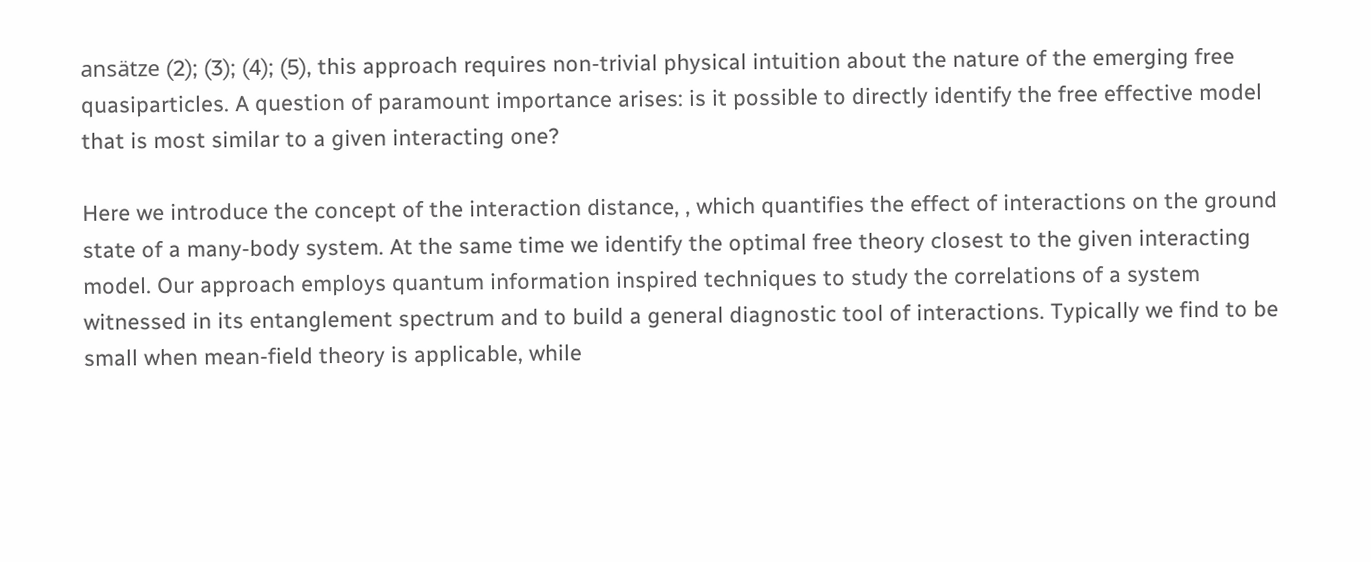ansätze (2); (3); (4); (5), this approach requires non-trivial physical intuition about the nature of the emerging free quasiparticles. A question of paramount importance arises: is it possible to directly identify the free effective model that is most similar to a given interacting one?

Here we introduce the concept of the interaction distance, , which quantifies the effect of interactions on the ground state of a many-body system. At the same time we identify the optimal free theory closest to the given interacting model. Our approach employs quantum information inspired techniques to study the correlations of a system witnessed in its entanglement spectrum and to build a general diagnostic tool of interactions. Typically we find to be small when mean-field theory is applicable, while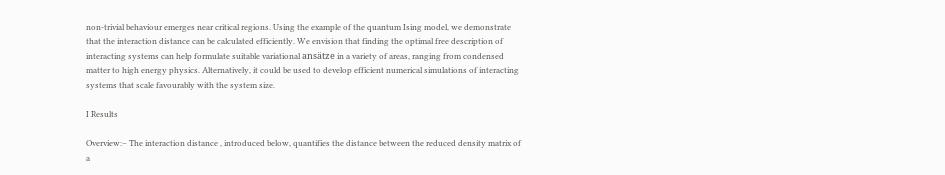non-trivial behaviour emerges near critical regions. Using the example of the quantum Ising model, we demonstrate that the interaction distance can be calculated efficiently. We envision that finding the optimal free description of interacting systems can help formulate suitable variational ansätze in a variety of areas, ranging from condensed matter to high energy physics. Alternatively, it could be used to develop efficient numerical simulations of interacting systems that scale favourably with the system size.

I Results

Overview:– The interaction distance , introduced below, quantifies the distance between the reduced density matrix of a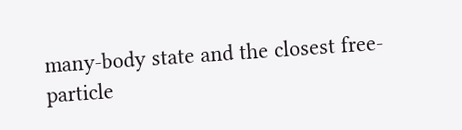many-body state and the closest free-particle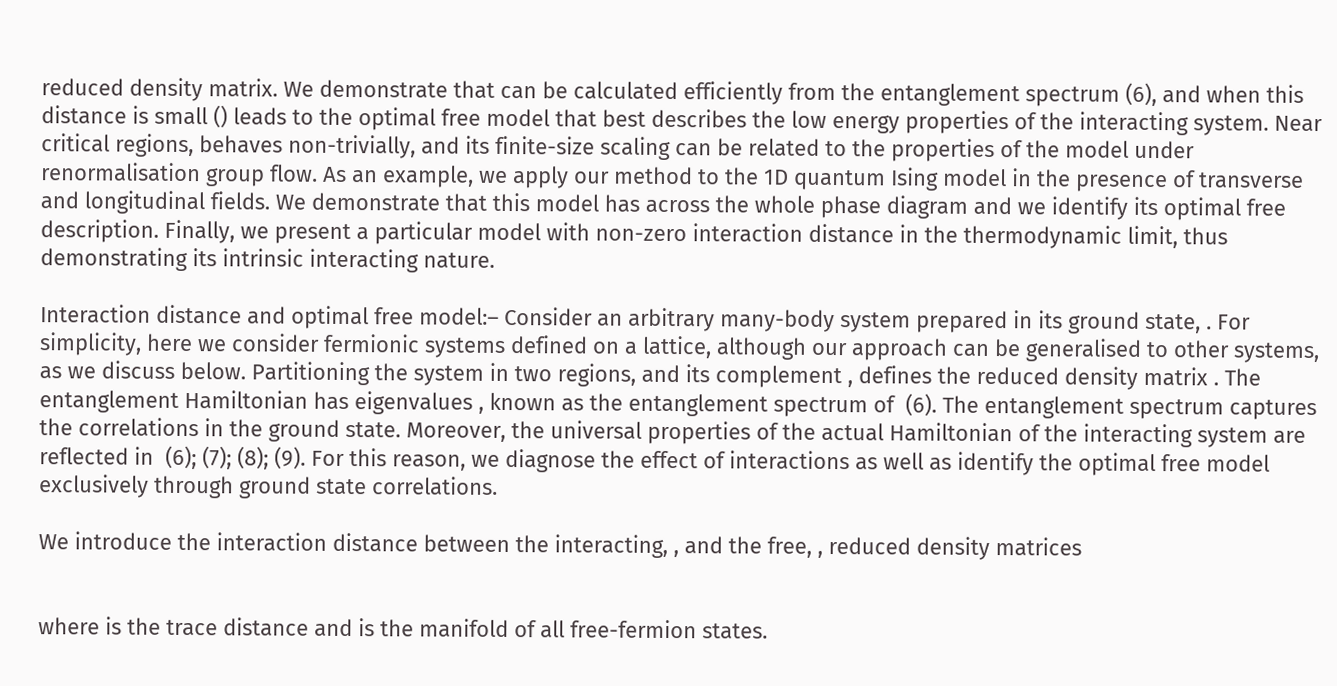reduced density matrix. We demonstrate that can be calculated efficiently from the entanglement spectrum (6), and when this distance is small () leads to the optimal free model that best describes the low energy properties of the interacting system. Near critical regions, behaves non-trivially, and its finite-size scaling can be related to the properties of the model under renormalisation group flow. As an example, we apply our method to the 1D quantum Ising model in the presence of transverse and longitudinal fields. We demonstrate that this model has across the whole phase diagram and we identify its optimal free description. Finally, we present a particular model with non-zero interaction distance in the thermodynamic limit, thus demonstrating its intrinsic interacting nature.

Interaction distance and optimal free model:– Consider an arbitrary many-body system prepared in its ground state, . For simplicity, here we consider fermionic systems defined on a lattice, although our approach can be generalised to other systems, as we discuss below. Partitioning the system in two regions, and its complement , defines the reduced density matrix . The entanglement Hamiltonian has eigenvalues , known as the entanglement spectrum of  (6). The entanglement spectrum captures the correlations in the ground state. Moreover, the universal properties of the actual Hamiltonian of the interacting system are reflected in  (6); (7); (8); (9). For this reason, we diagnose the effect of interactions as well as identify the optimal free model exclusively through ground state correlations.

We introduce the interaction distance between the interacting, , and the free, , reduced density matrices


where is the trace distance and is the manifold of all free-fermion states.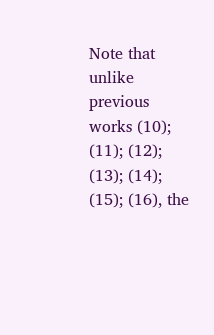Note that unlike previous works (10); (11); (12); (13); (14); (15); (16), the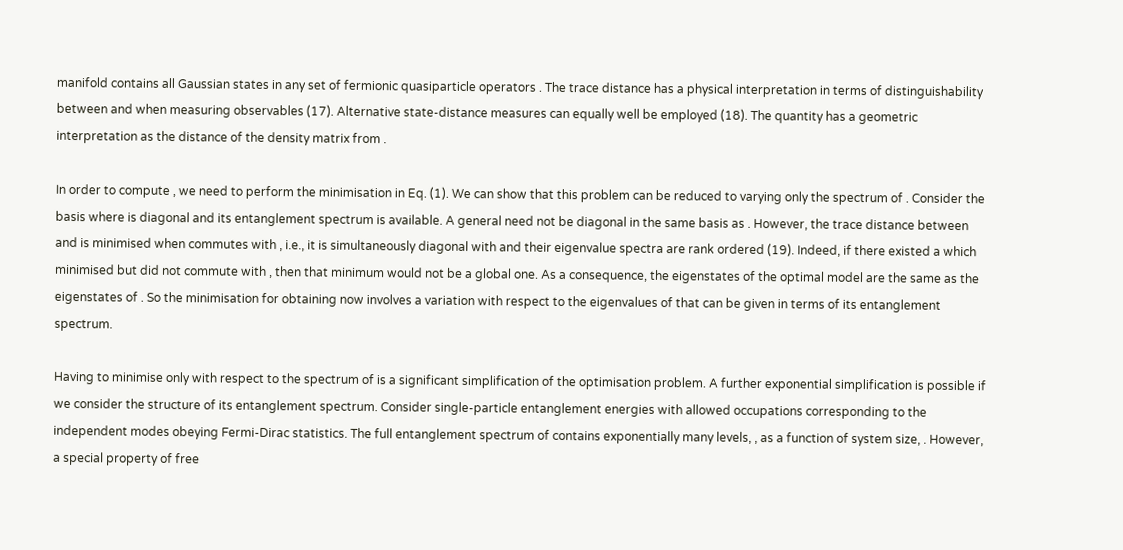manifold contains all Gaussian states in any set of fermionic quasiparticle operators . The trace distance has a physical interpretation in terms of distinguishability between and when measuring observables (17). Alternative state-distance measures can equally well be employed (18). The quantity has a geometric interpretation as the distance of the density matrix from .

In order to compute , we need to perform the minimisation in Eq. (1). We can show that this problem can be reduced to varying only the spectrum of . Consider the basis where is diagonal and its entanglement spectrum is available. A general need not be diagonal in the same basis as . However, the trace distance between and is minimised when commutes with , i.e., it is simultaneously diagonal with and their eigenvalue spectra are rank ordered (19). Indeed, if there existed a which minimised but did not commute with , then that minimum would not be a global one. As a consequence, the eigenstates of the optimal model are the same as the eigenstates of . So the minimisation for obtaining now involves a variation with respect to the eigenvalues of that can be given in terms of its entanglement spectrum.

Having to minimise only with respect to the spectrum of is a significant simplification of the optimisation problem. A further exponential simplification is possible if we consider the structure of its entanglement spectrum. Consider single-particle entanglement energies with allowed occupations corresponding to the independent modes obeying Fermi-Dirac statistics. The full entanglement spectrum of contains exponentially many levels, , as a function of system size, . However, a special property of free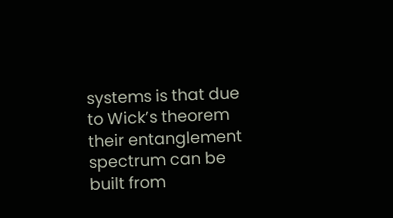systems is that due to Wick’s theorem their entanglement spectrum can be built from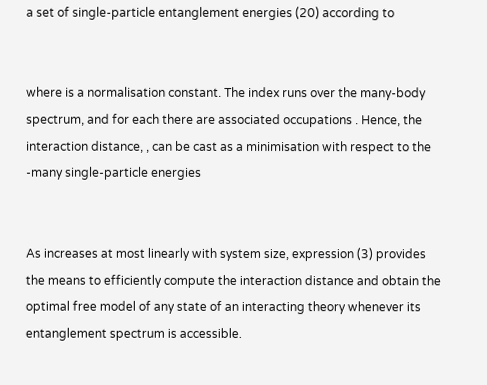a set of single-particle entanglement energies (20) according to


where is a normalisation constant. The index runs over the many-body spectrum, and for each there are associated occupations . Hence, the interaction distance, , can be cast as a minimisation with respect to the -many single-particle energies


As increases at most linearly with system size, expression (3) provides the means to efficiently compute the interaction distance and obtain the optimal free model of any state of an interacting theory whenever its entanglement spectrum is accessible.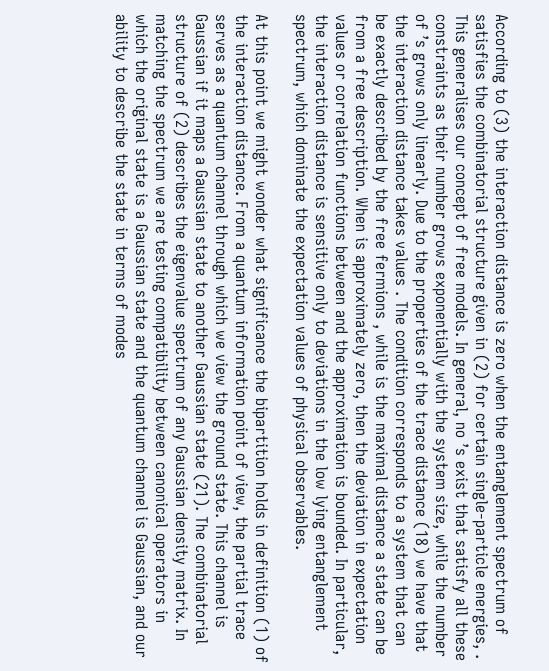According to (3) the interaction distance is zero when the entanglement spectrum of satisfies the combinatorial structure given in (2) for certain single-particle energies, . This generalises our concept of free models. In general, no ’s exist that satisfy all these constraints as their number grows exponentially with the system size, while the number of ’s grows only linearly. Due to the properties of the trace distance (18) we have that the interaction distance takes values . The condition corresponds to a system that can be exactly described by the free fermions , while is the maximal distance a state can be from a free description. When is approximately zero, then the deviation in expectation values or correlation functions between and the approximation is bounded. In particular, the interaction distance is sensitive only to deviations in the low lying entanglement spectrum, which dominate the expectation values of physical observables.

At this point we might wonder what significance the bipartition holds in definition (1) of the interaction distance. From a quantum information point of view, the partial trace serves as a quantum channel through which we view the ground state. This channel is Gaussian if it maps a Gaussian state to another Gaussian state (21). The combinatorial structure of (2) describes the eigenvalue spectrum of any Gaussian density matrix. In matching the spectrum we are testing compatibility between canonical operators in which the original state is a Gaussian state and the quantum channel is Gaussian, and our ability to describe the state in terms of modes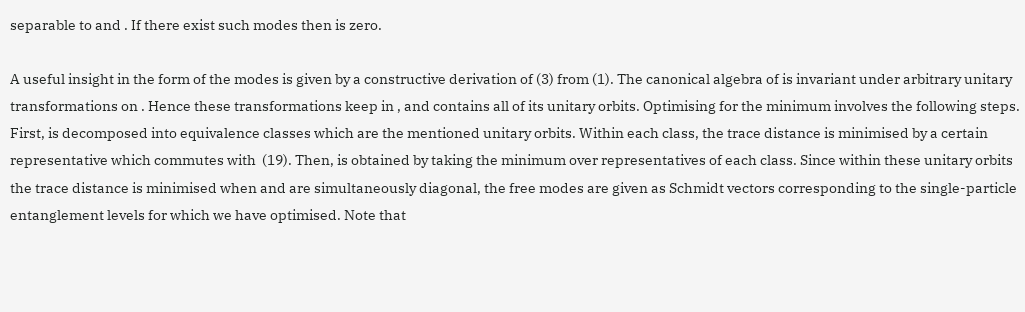separable to and . If there exist such modes then is zero.

A useful insight in the form of the modes is given by a constructive derivation of (3) from (1). The canonical algebra of is invariant under arbitrary unitary transformations on . Hence these transformations keep in , and contains all of its unitary orbits. Optimising for the minimum involves the following steps. First, is decomposed into equivalence classes which are the mentioned unitary orbits. Within each class, the trace distance is minimised by a certain representative which commutes with  (19). Then, is obtained by taking the minimum over representatives of each class. Since within these unitary orbits the trace distance is minimised when and are simultaneously diagonal, the free modes are given as Schmidt vectors corresponding to the single-particle entanglement levels for which we have optimised. Note that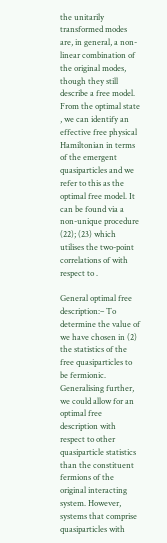the unitarily transformed modes are, in general, a non-linear combination of the original modes, though they still describe a free model. From the optimal state , we can identify an effective free physical Hamiltonian in terms of the emergent quasiparticles and we refer to this as the optimal free model. It can be found via a non-unique procedure (22); (23) which utilises the two-point correlations of with respect to .

General optimal free description:– To determine the value of we have chosen in (2) the statistics of the free quasiparticles to be fermionic. Generalising further, we could allow for an optimal free description with respect to other quasiparticle statistics than the constituent fermions of the original interacting system. However, systems that comprise quasiparticles with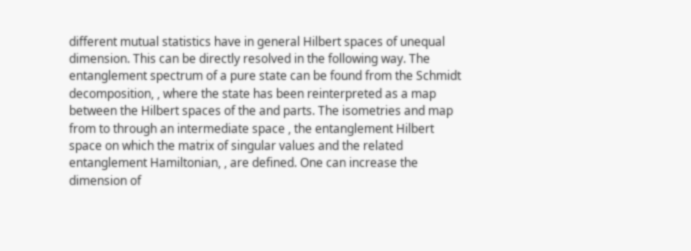different mutual statistics have in general Hilbert spaces of unequal dimension. This can be directly resolved in the following way. The entanglement spectrum of a pure state can be found from the Schmidt decomposition, , where the state has been reinterpreted as a map between the Hilbert spaces of the and parts. The isometries and map from to through an intermediate space , the entanglement Hilbert space on which the matrix of singular values and the related entanglement Hamiltonian, , are defined. One can increase the dimension of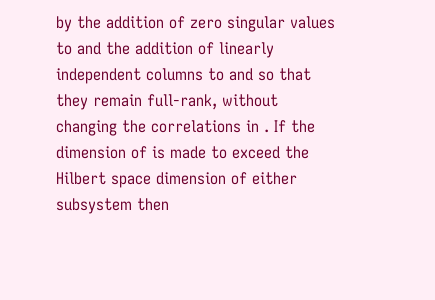by the addition of zero singular values to and the addition of linearly independent columns to and so that they remain full-rank, without changing the correlations in . If the dimension of is made to exceed the Hilbert space dimension of either subsystem then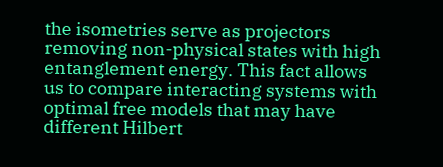the isometries serve as projectors removing non-physical states with high entanglement energy. This fact allows us to compare interacting systems with optimal free models that may have different Hilbert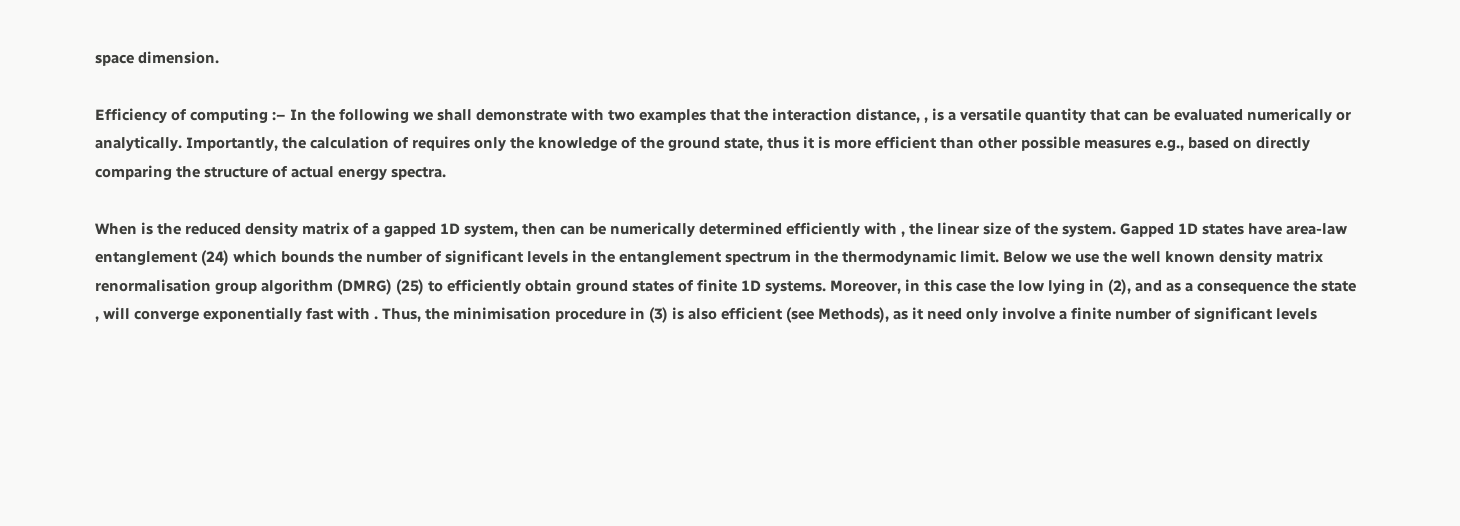space dimension.

Efficiency of computing :– In the following we shall demonstrate with two examples that the interaction distance, , is a versatile quantity that can be evaluated numerically or analytically. Importantly, the calculation of requires only the knowledge of the ground state, thus it is more efficient than other possible measures e.g., based on directly comparing the structure of actual energy spectra.

When is the reduced density matrix of a gapped 1D system, then can be numerically determined efficiently with , the linear size of the system. Gapped 1D states have area-law entanglement (24) which bounds the number of significant levels in the entanglement spectrum in the thermodynamic limit. Below we use the well known density matrix renormalisation group algorithm (DMRG) (25) to efficiently obtain ground states of finite 1D systems. Moreover, in this case the low lying in (2), and as a consequence the state , will converge exponentially fast with . Thus, the minimisation procedure in (3) is also efficient (see Methods), as it need only involve a finite number of significant levels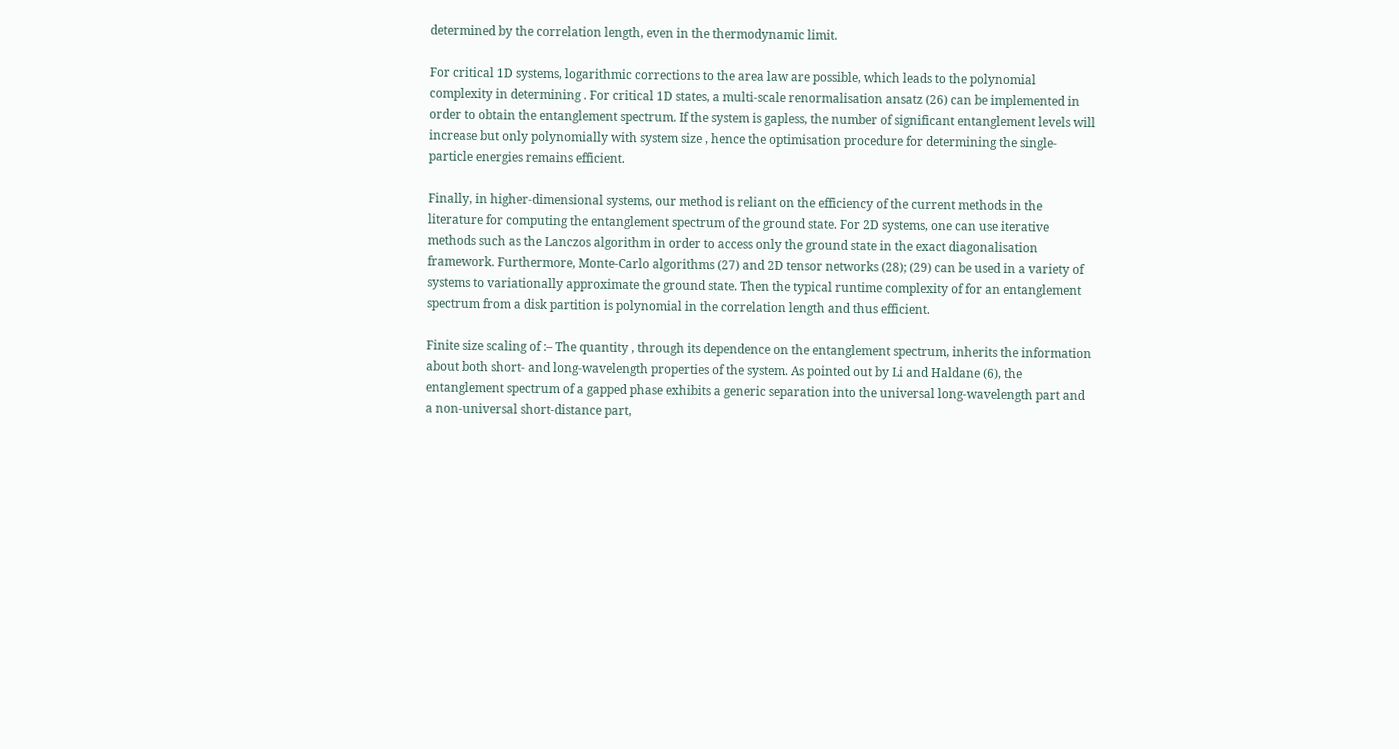determined by the correlation length, even in the thermodynamic limit.

For critical 1D systems, logarithmic corrections to the area law are possible, which leads to the polynomial complexity in determining . For critical 1D states, a multi-scale renormalisation ansatz (26) can be implemented in order to obtain the entanglement spectrum. If the system is gapless, the number of significant entanglement levels will increase but only polynomially with system size , hence the optimisation procedure for determining the single-particle energies remains efficient.

Finally, in higher-dimensional systems, our method is reliant on the efficiency of the current methods in the literature for computing the entanglement spectrum of the ground state. For 2D systems, one can use iterative methods such as the Lanczos algorithm in order to access only the ground state in the exact diagonalisation framework. Furthermore, Monte-Carlo algorithms (27) and 2D tensor networks (28); (29) can be used in a variety of systems to variationally approximate the ground state. Then the typical runtime complexity of for an entanglement spectrum from a disk partition is polynomial in the correlation length and thus efficient.

Finite size scaling of :– The quantity , through its dependence on the entanglement spectrum, inherits the information about both short- and long-wavelength properties of the system. As pointed out by Li and Haldane (6), the entanglement spectrum of a gapped phase exhibits a generic separation into the universal long-wavelength part and a non-universal short-distance part,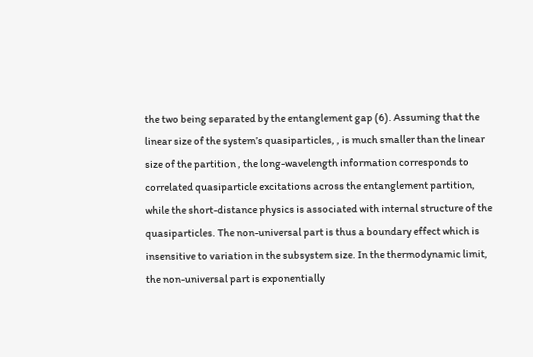the two being separated by the entanglement gap (6). Assuming that the linear size of the system’s quasiparticles, , is much smaller than the linear size of the partition , the long-wavelength information corresponds to correlated quasiparticle excitations across the entanglement partition, while the short-distance physics is associated with internal structure of the quasiparticles. The non-universal part is thus a boundary effect which is insensitive to variation in the subsystem size. In the thermodynamic limit, the non-universal part is exponentially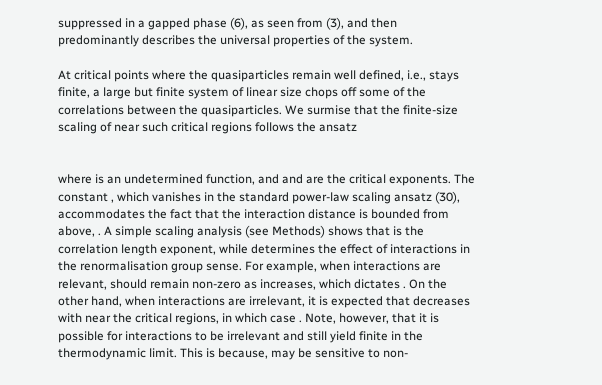suppressed in a gapped phase (6), as seen from (3), and then predominantly describes the universal properties of the system.

At critical points where the quasiparticles remain well defined, i.e., stays finite, a large but finite system of linear size chops off some of the correlations between the quasiparticles. We surmise that the finite-size scaling of near such critical regions follows the ansatz


where is an undetermined function, and and are the critical exponents. The constant , which vanishes in the standard power-law scaling ansatz (30), accommodates the fact that the interaction distance is bounded from above, . A simple scaling analysis (see Methods) shows that is the correlation length exponent, while determines the effect of interactions in the renormalisation group sense. For example, when interactions are relevant, should remain non-zero as increases, which dictates . On the other hand, when interactions are irrelevant, it is expected that decreases with near the critical regions, in which case . Note, however, that it is possible for interactions to be irrelevant and still yield finite in the thermodynamic limit. This is because, may be sensitive to non-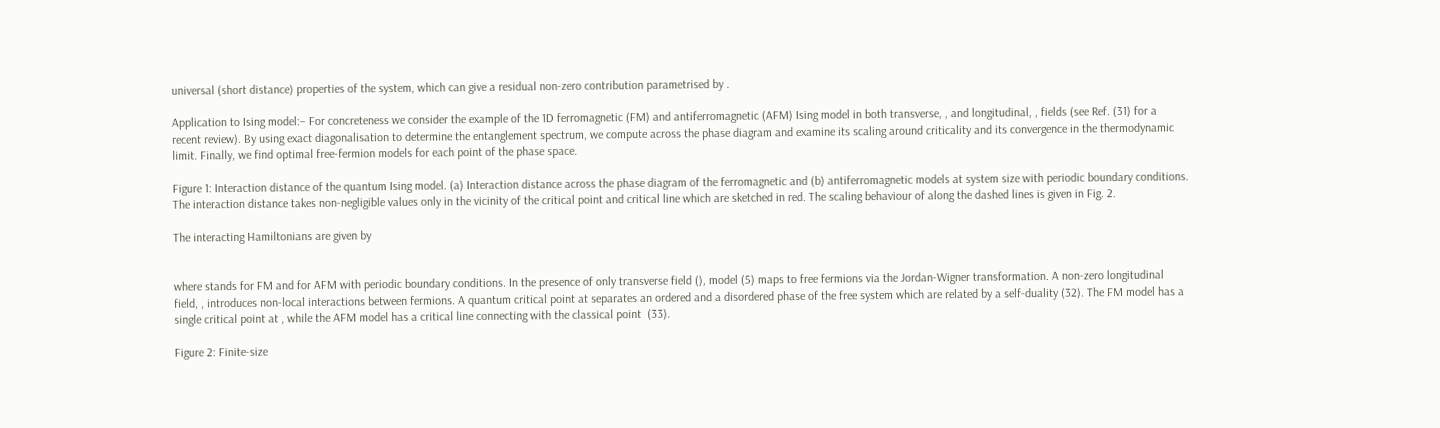universal (short distance) properties of the system, which can give a residual non-zero contribution parametrised by .

Application to Ising model:– For concreteness we consider the example of the 1D ferromagnetic (FM) and antiferromagnetic (AFM) Ising model in both transverse, , and longitudinal, , fields (see Ref. (31) for a recent review). By using exact diagonalisation to determine the entanglement spectrum, we compute across the phase diagram and examine its scaling around criticality and its convergence in the thermodynamic limit. Finally, we find optimal free-fermion models for each point of the phase space.

Figure 1: Interaction distance of the quantum Ising model. (a) Interaction distance across the phase diagram of the ferromagnetic and (b) antiferromagnetic models at system size with periodic boundary conditions. The interaction distance takes non-negligible values only in the vicinity of the critical point and critical line which are sketched in red. The scaling behaviour of along the dashed lines is given in Fig. 2.

The interacting Hamiltonians are given by


where stands for FM and for AFM with periodic boundary conditions. In the presence of only transverse field (), model (5) maps to free fermions via the Jordan-Wigner transformation. A non-zero longitudinal field, , introduces non-local interactions between fermions. A quantum critical point at separates an ordered and a disordered phase of the free system which are related by a self-duality (32). The FM model has a single critical point at , while the AFM model has a critical line connecting with the classical point  (33).

Figure 2: Finite-size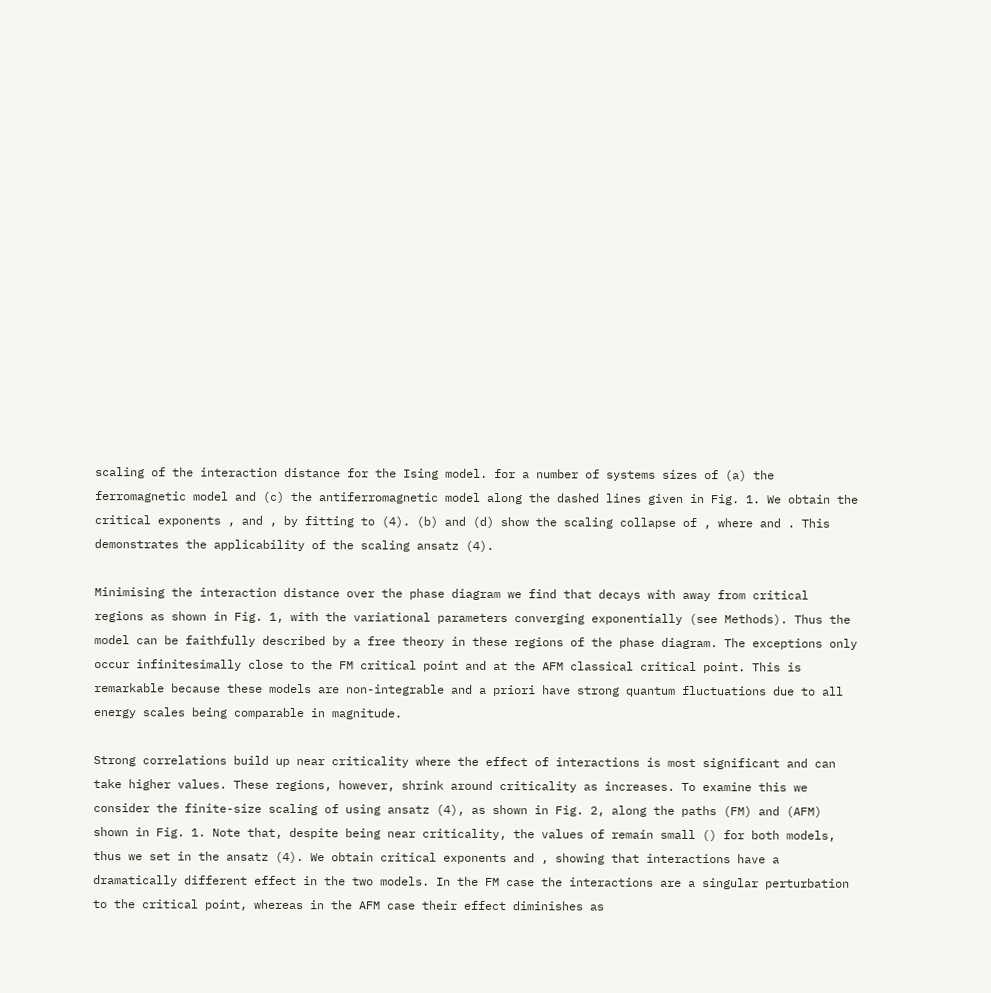scaling of the interaction distance for the Ising model. for a number of systems sizes of (a) the ferromagnetic model and (c) the antiferromagnetic model along the dashed lines given in Fig. 1. We obtain the critical exponents , and , by fitting to (4). (b) and (d) show the scaling collapse of , where and . This demonstrates the applicability of the scaling ansatz (4).

Minimising the interaction distance over the phase diagram we find that decays with away from critical regions as shown in Fig. 1, with the variational parameters converging exponentially (see Methods). Thus the model can be faithfully described by a free theory in these regions of the phase diagram. The exceptions only occur infinitesimally close to the FM critical point and at the AFM classical critical point. This is remarkable because these models are non-integrable and a priori have strong quantum fluctuations due to all energy scales being comparable in magnitude.

Strong correlations build up near criticality where the effect of interactions is most significant and can take higher values. These regions, however, shrink around criticality as increases. To examine this we consider the finite-size scaling of using ansatz (4), as shown in Fig. 2, along the paths (FM) and (AFM) shown in Fig. 1. Note that, despite being near criticality, the values of remain small () for both models, thus we set in the ansatz (4). We obtain critical exponents and , showing that interactions have a dramatically different effect in the two models. In the FM case the interactions are a singular perturbation to the critical point, whereas in the AFM case their effect diminishes as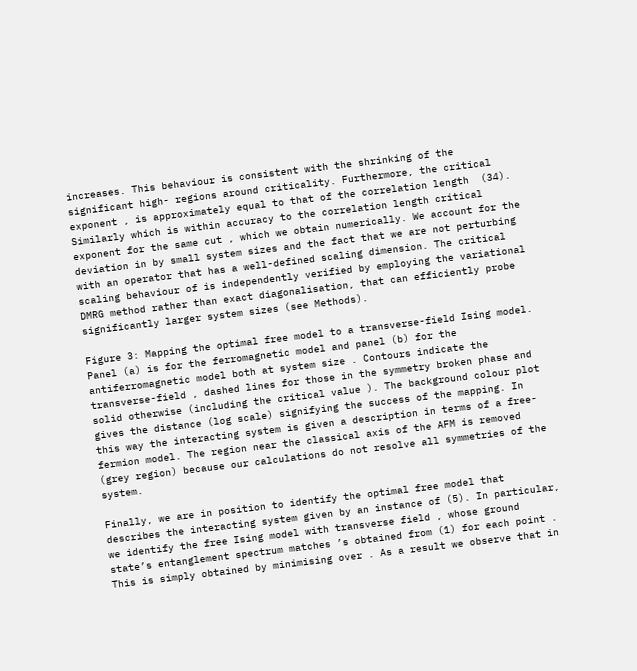increases. This behaviour is consistent with the shrinking of the significant high- regions around criticality. Furthermore, the critical exponent , is approximately equal to that of the correlation length  (34). Similarly which is within accuracy to the correlation length critical exponent for the same cut , which we obtain numerically. We account for the deviation in by small system sizes and the fact that we are not perturbing with an operator that has a well-defined scaling dimension. The critical scaling behaviour of is independently verified by employing the variational DMRG method rather than exact diagonalisation, that can efficiently probe significantly larger system sizes (see Methods).

Figure 3: Mapping the optimal free model to a transverse-field Ising model. Panel (a) is for the ferromagnetic model and panel (b) for the antiferromagnetic model both at system size . Contours indicate the transverse-field , dashed lines for those in the symmetry broken phase and solid otherwise (including the critical value ). The background colour plot gives the distance (log scale) signifying the success of the mapping. In this way the interacting system is given a description in terms of a free-fermion model. The region near the classical axis of the AFM is removed (grey region) because our calculations do not resolve all symmetries of the system.

Finally, we are in position to identify the optimal free model that describes the interacting system given by an instance of (5). In particular, we identify the free Ising model with transverse field , whose ground state’s entanglement spectrum matches ’s obtained from (1) for each point . This is simply obtained by minimising over . As a result we observe that in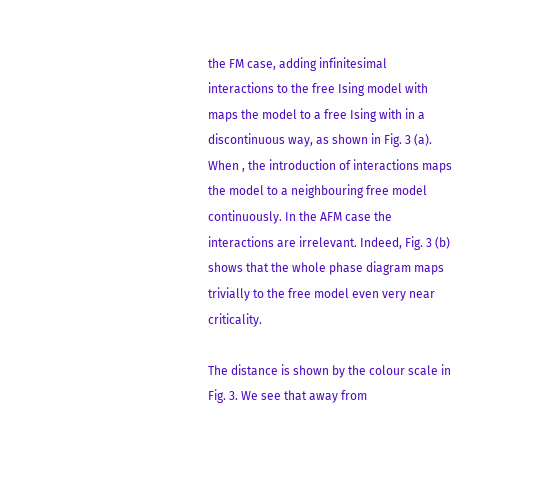the FM case, adding infinitesimal interactions to the free Ising model with maps the model to a free Ising with in a discontinuous way, as shown in Fig. 3 (a). When , the introduction of interactions maps the model to a neighbouring free model continuously. In the AFM case the interactions are irrelevant. Indeed, Fig. 3 (b) shows that the whole phase diagram maps trivially to the free model even very near criticality.

The distance is shown by the colour scale in Fig. 3. We see that away from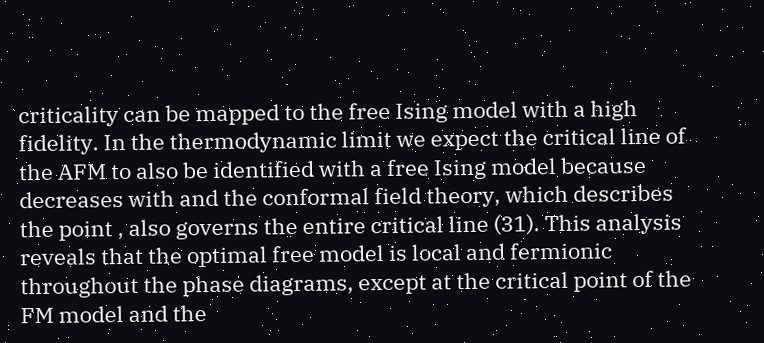criticality can be mapped to the free Ising model with a high fidelity. In the thermodynamic limit we expect the critical line of the AFM to also be identified with a free Ising model because decreases with and the conformal field theory, which describes the point , also governs the entire critical line (31). This analysis reveals that the optimal free model is local and fermionic throughout the phase diagrams, except at the critical point of the FM model and the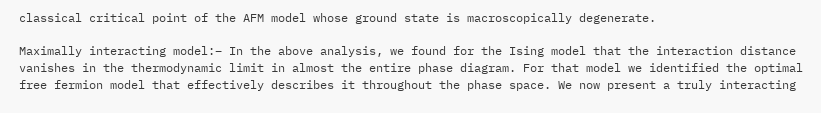classical critical point of the AFM model whose ground state is macroscopically degenerate.

Maximally interacting model:– In the above analysis, we found for the Ising model that the interaction distance vanishes in the thermodynamic limit in almost the entire phase diagram. For that model we identified the optimal free fermion model that effectively describes it throughout the phase space. We now present a truly interacting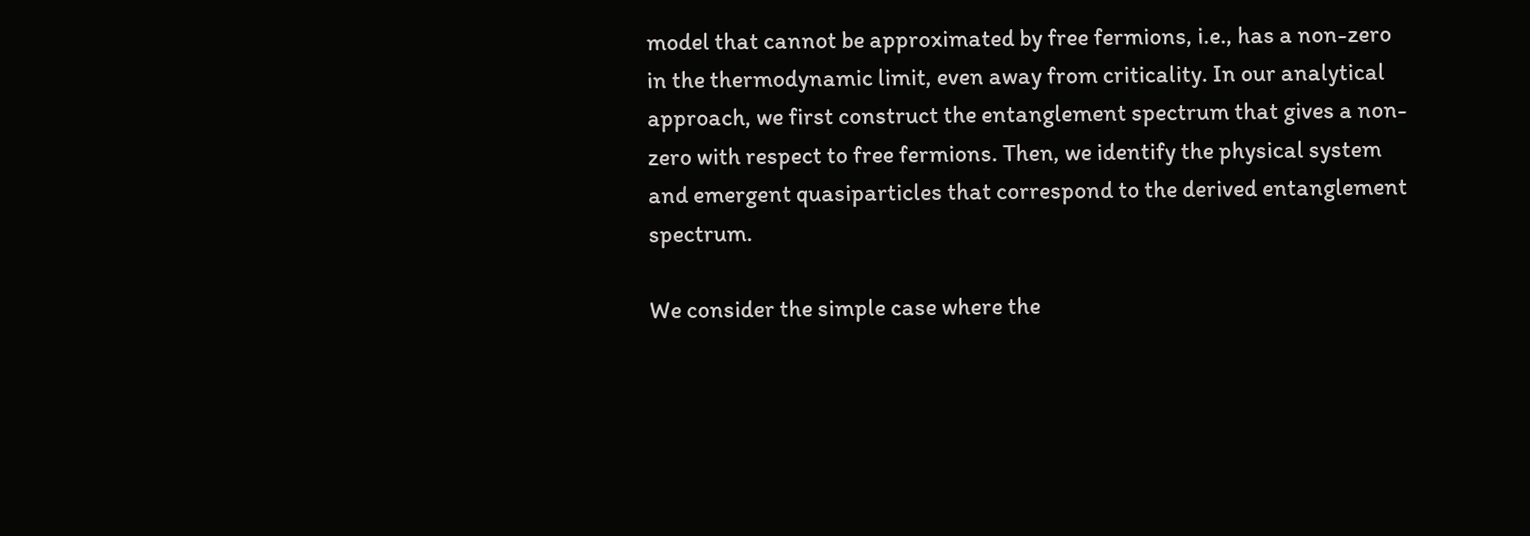model that cannot be approximated by free fermions, i.e., has a non-zero in the thermodynamic limit, even away from criticality. In our analytical approach, we first construct the entanglement spectrum that gives a non-zero with respect to free fermions. Then, we identify the physical system and emergent quasiparticles that correspond to the derived entanglement spectrum.

We consider the simple case where the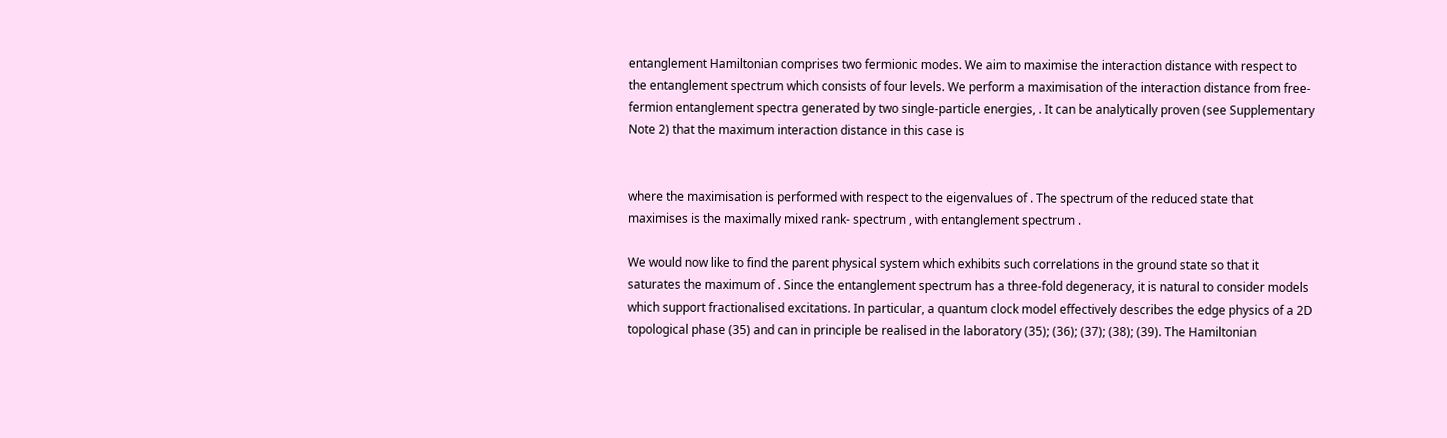entanglement Hamiltonian comprises two fermionic modes. We aim to maximise the interaction distance with respect to the entanglement spectrum which consists of four levels. We perform a maximisation of the interaction distance from free-fermion entanglement spectra generated by two single-particle energies, . It can be analytically proven (see Supplementary Note 2) that the maximum interaction distance in this case is


where the maximisation is performed with respect to the eigenvalues of . The spectrum of the reduced state that maximises is the maximally mixed rank- spectrum , with entanglement spectrum .

We would now like to find the parent physical system which exhibits such correlations in the ground state so that it saturates the maximum of . Since the entanglement spectrum has a three-fold degeneracy, it is natural to consider models which support fractionalised excitations. In particular, a quantum clock model effectively describes the edge physics of a 2D topological phase (35) and can in principle be realised in the laboratory (35); (36); (37); (38); (39). The Hamiltonian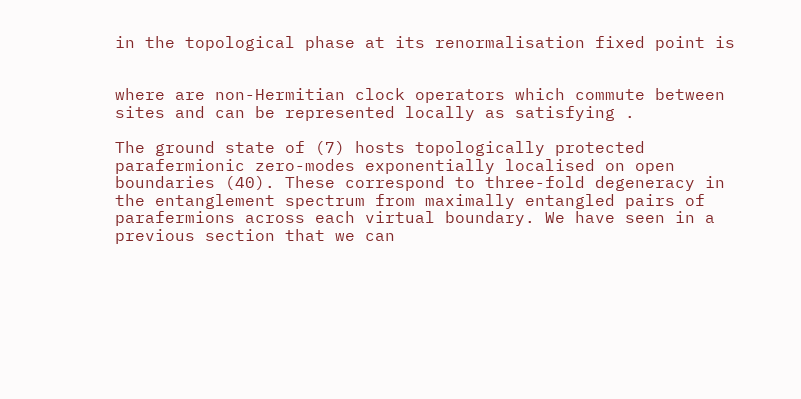in the topological phase at its renormalisation fixed point is


where are non-Hermitian clock operators which commute between sites and can be represented locally as satisfying .

The ground state of (7) hosts topologically protected parafermionic zero-modes exponentially localised on open boundaries (40). These correspond to three-fold degeneracy in the entanglement spectrum from maximally entangled pairs of parafermions across each virtual boundary. We have seen in a previous section that we can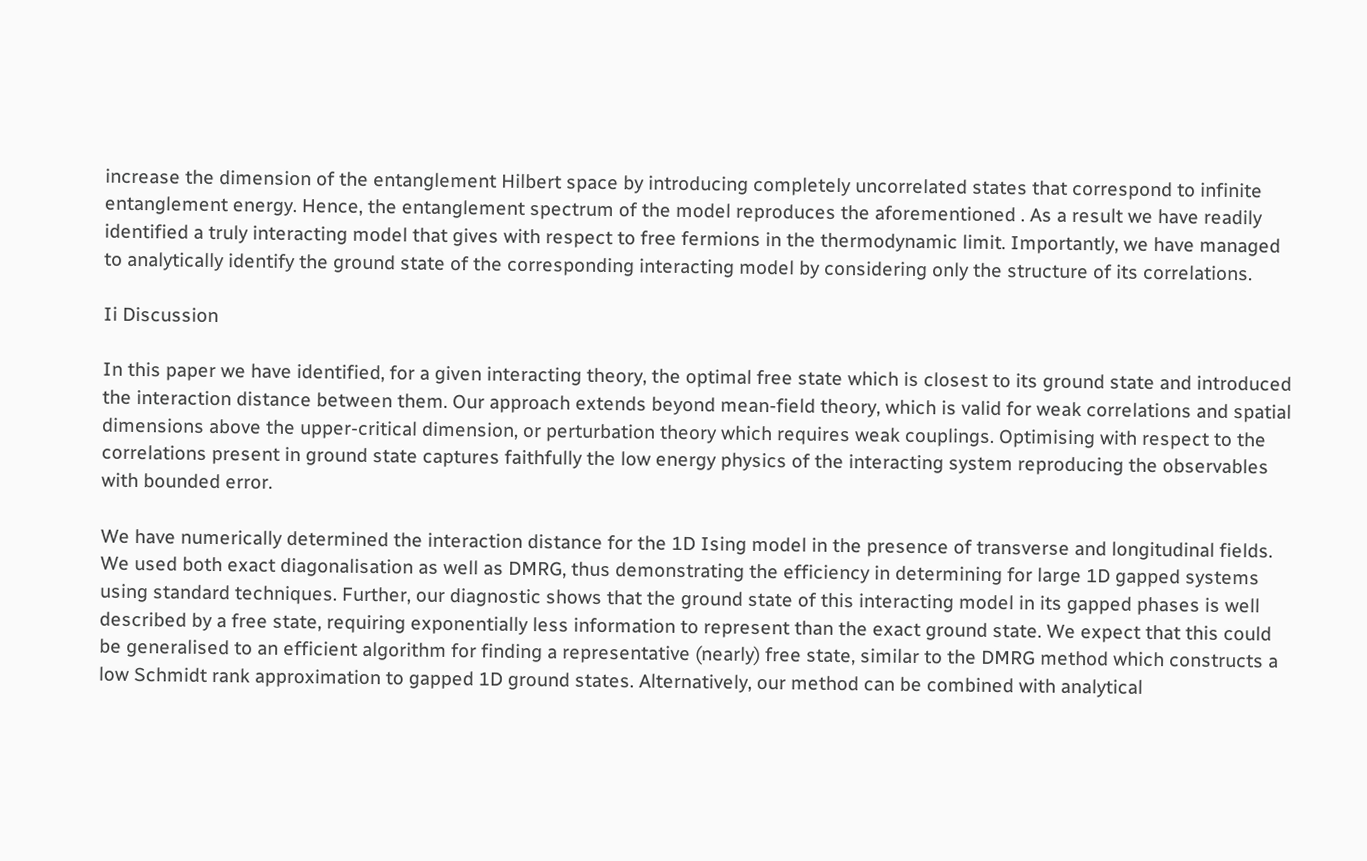increase the dimension of the entanglement Hilbert space by introducing completely uncorrelated states that correspond to infinite entanglement energy. Hence, the entanglement spectrum of the model reproduces the aforementioned . As a result we have readily identified a truly interacting model that gives with respect to free fermions in the thermodynamic limit. Importantly, we have managed to analytically identify the ground state of the corresponding interacting model by considering only the structure of its correlations.

Ii Discussion

In this paper we have identified, for a given interacting theory, the optimal free state which is closest to its ground state and introduced the interaction distance between them. Our approach extends beyond mean-field theory, which is valid for weak correlations and spatial dimensions above the upper-critical dimension, or perturbation theory which requires weak couplings. Optimising with respect to the correlations present in ground state captures faithfully the low energy physics of the interacting system reproducing the observables with bounded error.

We have numerically determined the interaction distance for the 1D Ising model in the presence of transverse and longitudinal fields. We used both exact diagonalisation as well as DMRG, thus demonstrating the efficiency in determining for large 1D gapped systems using standard techniques. Further, our diagnostic shows that the ground state of this interacting model in its gapped phases is well described by a free state, requiring exponentially less information to represent than the exact ground state. We expect that this could be generalised to an efficient algorithm for finding a representative (nearly) free state, similar to the DMRG method which constructs a low Schmidt rank approximation to gapped 1D ground states. Alternatively, our method can be combined with analytical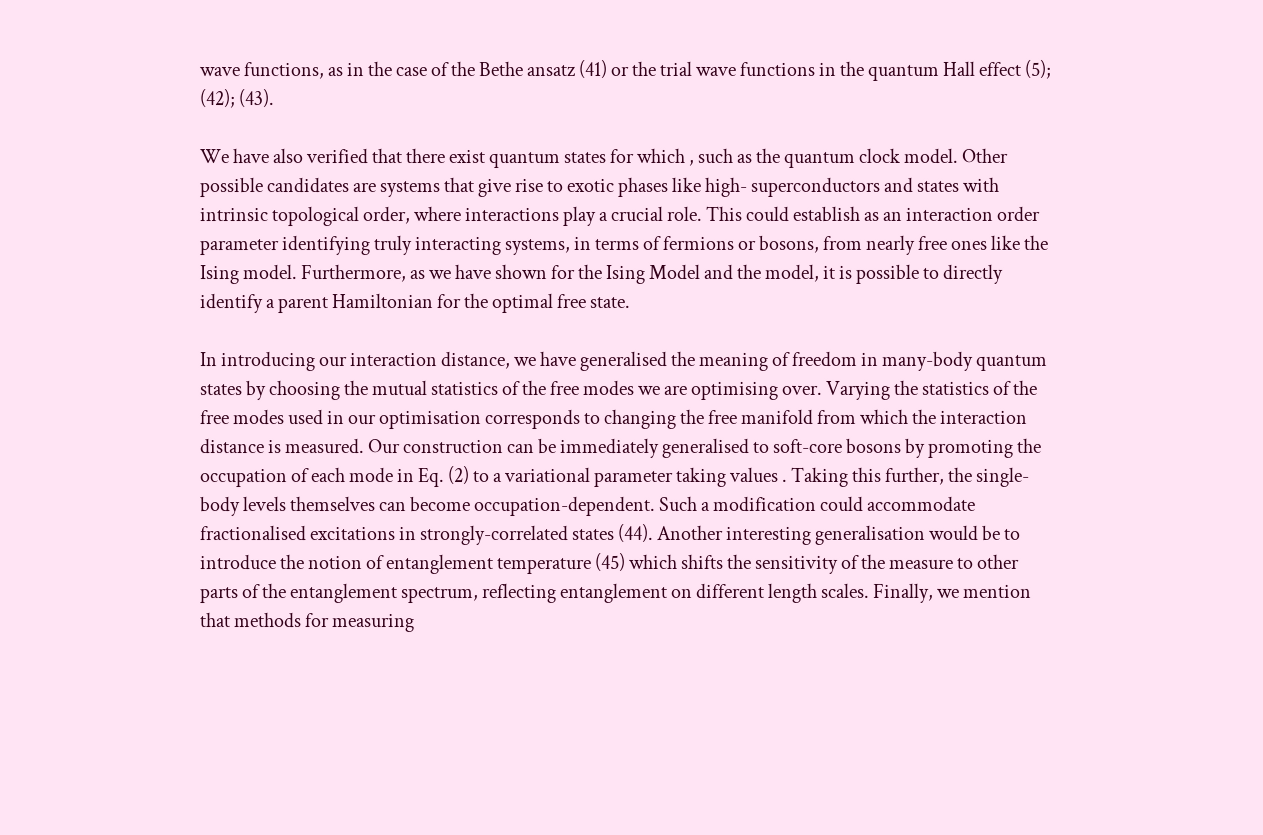wave functions, as in the case of the Bethe ansatz (41) or the trial wave functions in the quantum Hall effect (5); (42); (43).

We have also verified that there exist quantum states for which , such as the quantum clock model. Other possible candidates are systems that give rise to exotic phases like high- superconductors and states with intrinsic topological order, where interactions play a crucial role. This could establish as an interaction order parameter identifying truly interacting systems, in terms of fermions or bosons, from nearly free ones like the Ising model. Furthermore, as we have shown for the Ising Model and the model, it is possible to directly identify a parent Hamiltonian for the optimal free state.

In introducing our interaction distance, we have generalised the meaning of freedom in many-body quantum states by choosing the mutual statistics of the free modes we are optimising over. Varying the statistics of the free modes used in our optimisation corresponds to changing the free manifold from which the interaction distance is measured. Our construction can be immediately generalised to soft-core bosons by promoting the occupation of each mode in Eq. (2) to a variational parameter taking values . Taking this further, the single-body levels themselves can become occupation-dependent. Such a modification could accommodate fractionalised excitations in strongly-correlated states (44). Another interesting generalisation would be to introduce the notion of entanglement temperature (45) which shifts the sensitivity of the measure to other parts of the entanglement spectrum, reflecting entanglement on different length scales. Finally, we mention that methods for measuring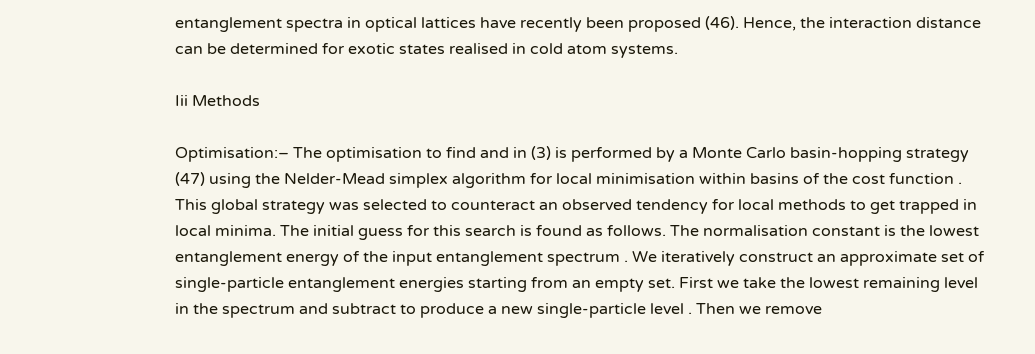entanglement spectra in optical lattices have recently been proposed (46). Hence, the interaction distance can be determined for exotic states realised in cold atom systems.

Iii Methods

Optimisation:– The optimisation to find and in (3) is performed by a Monte Carlo basin-hopping strategy (47) using the Nelder-Mead simplex algorithm for local minimisation within basins of the cost function . This global strategy was selected to counteract an observed tendency for local methods to get trapped in local minima. The initial guess for this search is found as follows. The normalisation constant is the lowest entanglement energy of the input entanglement spectrum . We iteratively construct an approximate set of single-particle entanglement energies starting from an empty set. First we take the lowest remaining level in the spectrum and subtract to produce a new single-particle level . Then we remove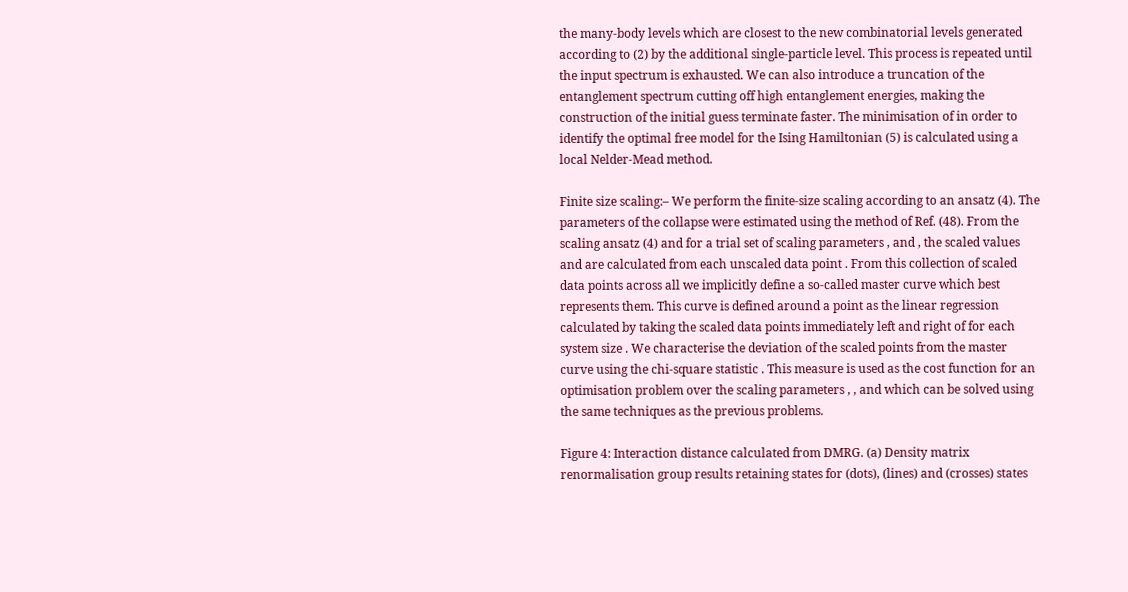the many-body levels which are closest to the new combinatorial levels generated according to (2) by the additional single-particle level. This process is repeated until the input spectrum is exhausted. We can also introduce a truncation of the entanglement spectrum cutting off high entanglement energies, making the construction of the initial guess terminate faster. The minimisation of in order to identify the optimal free model for the Ising Hamiltonian (5) is calculated using a local Nelder-Mead method.

Finite size scaling:– We perform the finite-size scaling according to an ansatz (4). The parameters of the collapse were estimated using the method of Ref. (48). From the scaling ansatz (4) and for a trial set of scaling parameters , and , the scaled values and are calculated from each unscaled data point . From this collection of scaled data points across all we implicitly define a so-called master curve which best represents them. This curve is defined around a point as the linear regression calculated by taking the scaled data points immediately left and right of for each system size . We characterise the deviation of the scaled points from the master curve using the chi-square statistic . This measure is used as the cost function for an optimisation problem over the scaling parameters , , and which can be solved using the same techniques as the previous problems.

Figure 4: Interaction distance calculated from DMRG. (a) Density matrix renormalisation group results retaining states for (dots), (lines) and (crosses) states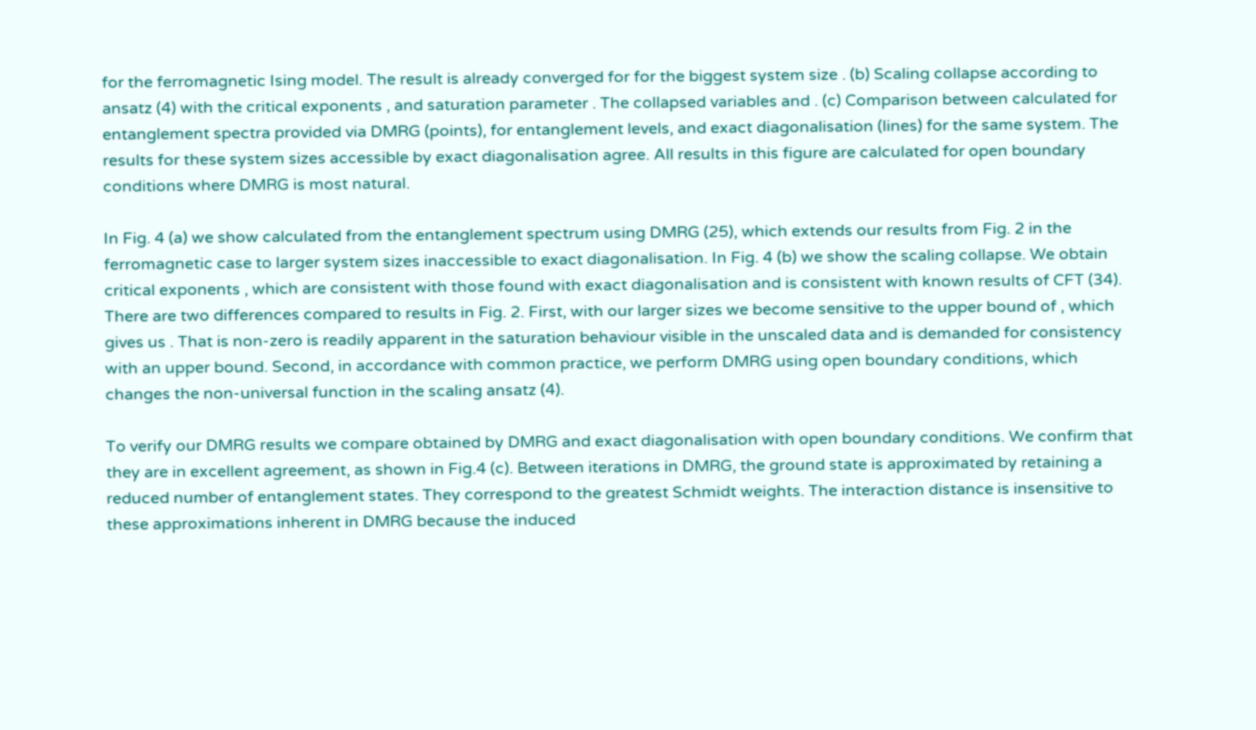for the ferromagnetic Ising model. The result is already converged for for the biggest system size . (b) Scaling collapse according to ansatz (4) with the critical exponents , and saturation parameter . The collapsed variables and . (c) Comparison between calculated for entanglement spectra provided via DMRG (points), for entanglement levels, and exact diagonalisation (lines) for the same system. The results for these system sizes accessible by exact diagonalisation agree. All results in this figure are calculated for open boundary conditions where DMRG is most natural.

In Fig. 4 (a) we show calculated from the entanglement spectrum using DMRG (25), which extends our results from Fig. 2 in the ferromagnetic case to larger system sizes inaccessible to exact diagonalisation. In Fig. 4 (b) we show the scaling collapse. We obtain critical exponents , which are consistent with those found with exact diagonalisation and is consistent with known results of CFT (34). There are two differences compared to results in Fig. 2. First, with our larger sizes we become sensitive to the upper bound of , which gives us . That is non-zero is readily apparent in the saturation behaviour visible in the unscaled data and is demanded for consistency with an upper bound. Second, in accordance with common practice, we perform DMRG using open boundary conditions, which changes the non-universal function in the scaling ansatz (4).

To verify our DMRG results we compare obtained by DMRG and exact diagonalisation with open boundary conditions. We confirm that they are in excellent agreement, as shown in Fig.4 (c). Between iterations in DMRG, the ground state is approximated by retaining a reduced number of entanglement states. They correspond to the greatest Schmidt weights. The interaction distance is insensitive to these approximations inherent in DMRG because the induced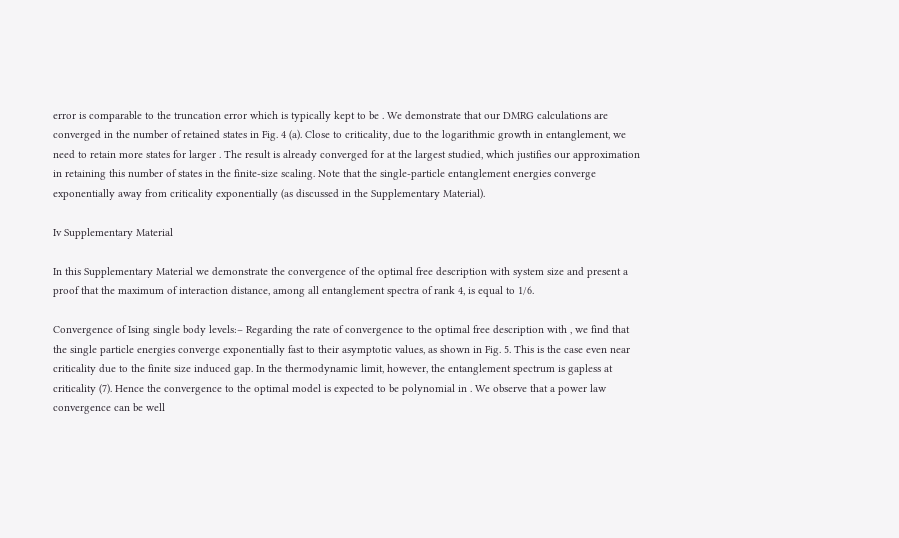error is comparable to the truncation error which is typically kept to be . We demonstrate that our DMRG calculations are converged in the number of retained states in Fig. 4 (a). Close to criticality, due to the logarithmic growth in entanglement, we need to retain more states for larger . The result is already converged for at the largest studied, which justifies our approximation in retaining this number of states in the finite-size scaling. Note that the single-particle entanglement energies converge exponentially away from criticality exponentially (as discussed in the Supplementary Material).

Iv Supplementary Material

In this Supplementary Material we demonstrate the convergence of the optimal free description with system size and present a proof that the maximum of interaction distance, among all entanglement spectra of rank 4, is equal to 1/6.

Convergence of Ising single body levels:– Regarding the rate of convergence to the optimal free description with , we find that the single particle energies converge exponentially fast to their asymptotic values, as shown in Fig. 5. This is the case even near criticality due to the finite size induced gap. In the thermodynamic limit, however, the entanglement spectrum is gapless at criticality (7). Hence the convergence to the optimal model is expected to be polynomial in . We observe that a power law convergence can be well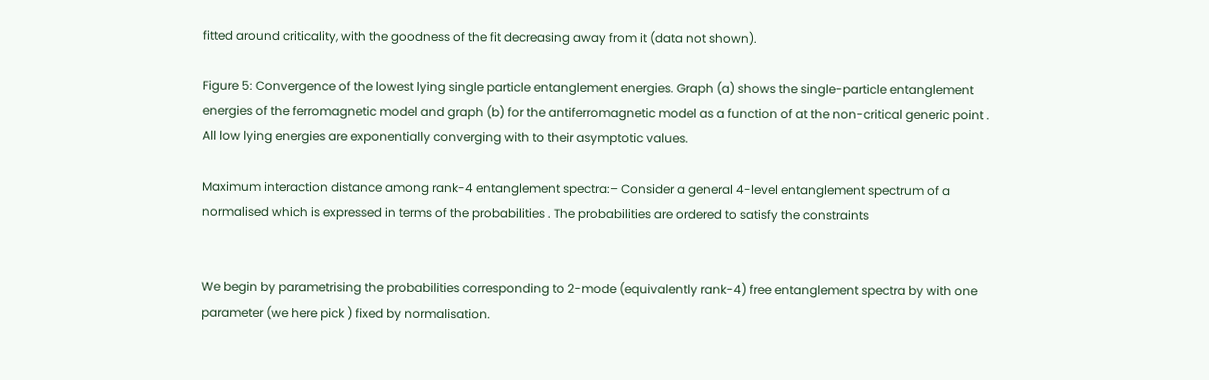fitted around criticality, with the goodness of the fit decreasing away from it (data not shown).

Figure 5: Convergence of the lowest lying single particle entanglement energies. Graph (a) shows the single-particle entanglement energies of the ferromagnetic model and graph (b) for the antiferromagnetic model as a function of at the non-critical generic point . All low lying energies are exponentially converging with to their asymptotic values.

Maximum interaction distance among rank-4 entanglement spectra:– Consider a general 4-level entanglement spectrum of a normalised which is expressed in terms of the probabilities . The probabilities are ordered to satisfy the constraints


We begin by parametrising the probabilities corresponding to 2-mode (equivalently rank-4) free entanglement spectra by with one parameter (we here pick ) fixed by normalisation.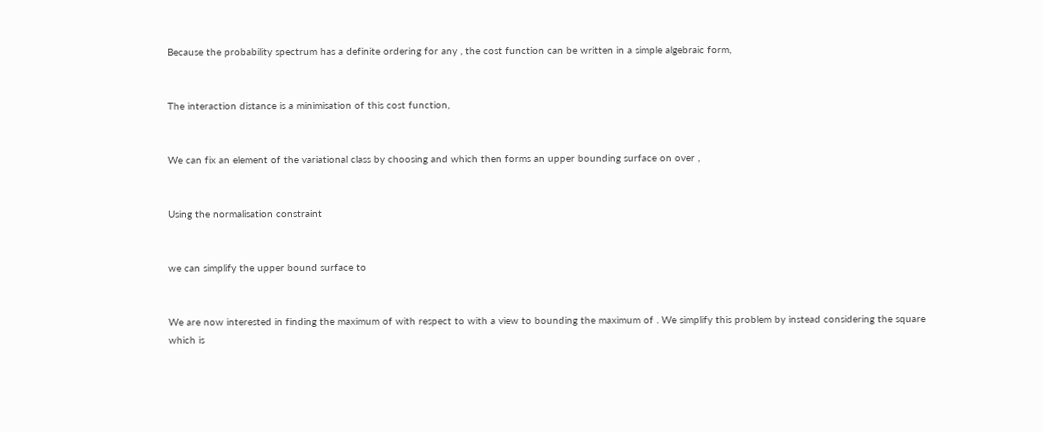Because the probability spectrum has a definite ordering for any , the cost function can be written in a simple algebraic form,


The interaction distance is a minimisation of this cost function,


We can fix an element of the variational class by choosing and which then forms an upper bounding surface on over ,


Using the normalisation constraint


we can simplify the upper bound surface to


We are now interested in finding the maximum of with respect to with a view to bounding the maximum of . We simplify this problem by instead considering the square which is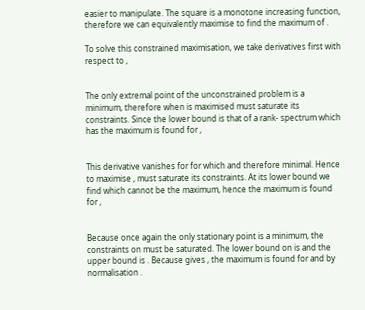easier to manipulate. The square is a monotone increasing function, therefore we can equivalently maximise to find the maximum of .

To solve this constrained maximisation, we take derivatives first with respect to ,


The only extremal point of the unconstrained problem is a minimum, therefore when is maximised must saturate its constraints. Since the lower bound is that of a rank- spectrum which has the maximum is found for ,


This derivative vanishes for for which and therefore minimal. Hence to maximise , must saturate its constraints. At its lower bound we find which cannot be the maximum, hence the maximum is found for ,


Because once again the only stationary point is a minimum, the constraints on must be saturated. The lower bound on is and the upper bound is . Because gives , the maximum is found for and by normalisation .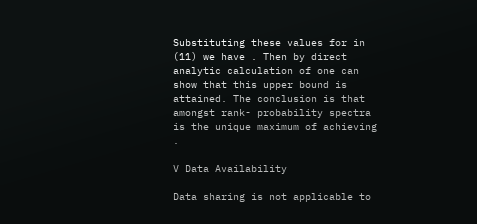Substituting these values for in (11) we have . Then by direct analytic calculation of one can show that this upper bound is attained. The conclusion is that amongst rank- probability spectra is the unique maximum of achieving .

V Data Availability

Data sharing is not applicable to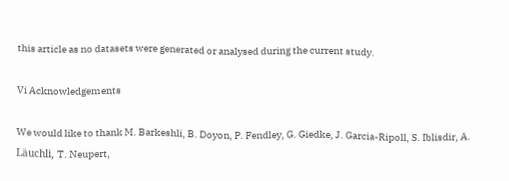this article as no datasets were generated or analysed during the current study.

Vi Acknowledgements

We would like to thank M. Barkeshli, B. Doyon, P. Fendley, G. Giedke, J. Garcia-Ripoll, S. Iblisdir, A. Läuchli, T. Neupert,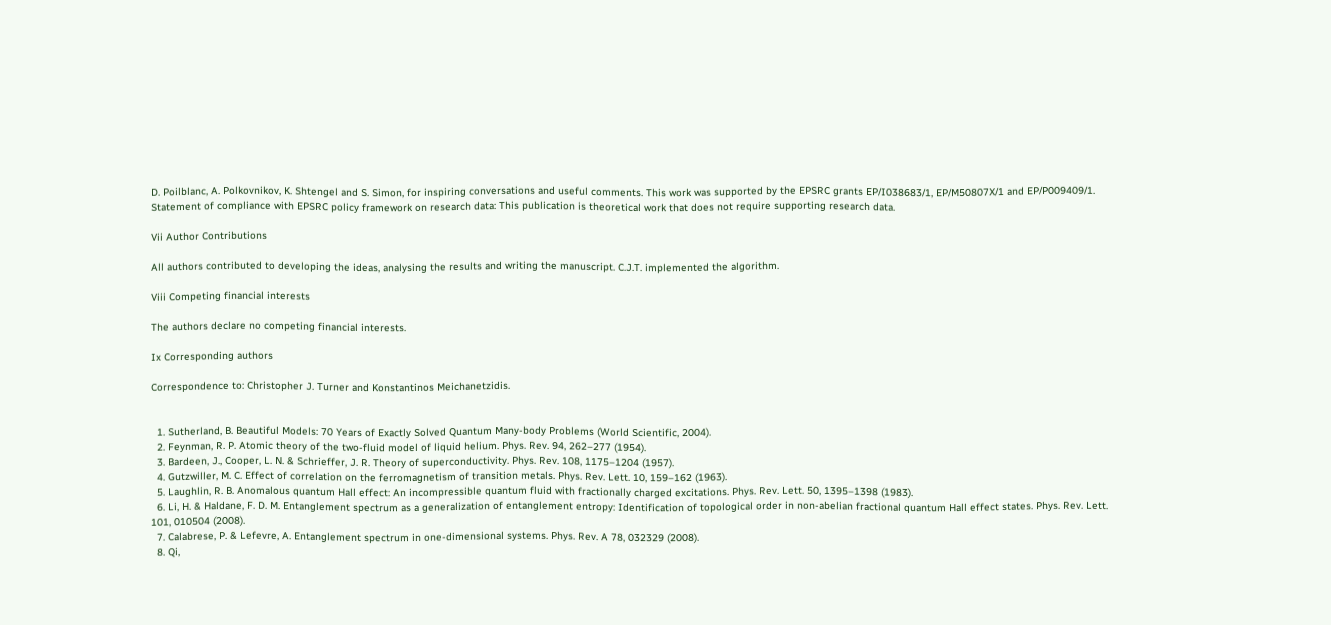D. Poilblanc, A. Polkovnikov, K. Shtengel and S. Simon, for inspiring conversations and useful comments. This work was supported by the EPSRC grants EP/I038683/1, EP/M50807X/1 and EP/P009409/1. Statement of compliance with EPSRC policy framework on research data: This publication is theoretical work that does not require supporting research data.

Vii Author Contributions

All authors contributed to developing the ideas, analysing the results and writing the manuscript. C.J.T. implemented the algorithm.

Viii Competing financial interests

The authors declare no competing financial interests.

Ix Corresponding authors

Correspondence to: Christopher J. Turner and Konstantinos Meichanetzidis.


  1. Sutherland, B. Beautiful Models: 70 Years of Exactly Solved Quantum Many-body Problems (World Scientific, 2004).
  2. Feynman, R. P. Atomic theory of the two-fluid model of liquid helium. Phys. Rev. 94, 262–277 (1954).
  3. Bardeen, J., Cooper, L. N. & Schrieffer, J. R. Theory of superconductivity. Phys. Rev. 108, 1175–1204 (1957).
  4. Gutzwiller, M. C. Effect of correlation on the ferromagnetism of transition metals. Phys. Rev. Lett. 10, 159–162 (1963).
  5. Laughlin, R. B. Anomalous quantum Hall effect: An incompressible quantum fluid with fractionally charged excitations. Phys. Rev. Lett. 50, 1395–1398 (1983).
  6. Li, H. & Haldane, F. D. M. Entanglement spectrum as a generalization of entanglement entropy: Identification of topological order in non-abelian fractional quantum Hall effect states. Phys. Rev. Lett. 101, 010504 (2008).
  7. Calabrese, P. & Lefevre, A. Entanglement spectrum in one-dimensional systems. Phys. Rev. A 78, 032329 (2008).
  8. Qi,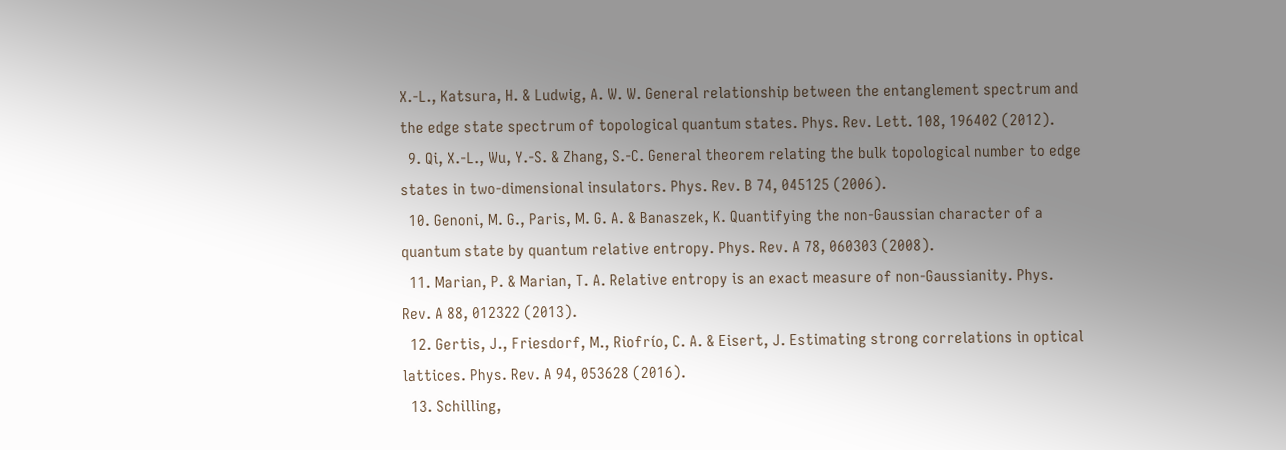X.-L., Katsura, H. & Ludwig, A. W. W. General relationship between the entanglement spectrum and the edge state spectrum of topological quantum states. Phys. Rev. Lett. 108, 196402 (2012).
  9. Qi, X.-L., Wu, Y.-S. & Zhang, S.-C. General theorem relating the bulk topological number to edge states in two-dimensional insulators. Phys. Rev. B 74, 045125 (2006).
  10. Genoni, M. G., Paris, M. G. A. & Banaszek, K. Quantifying the non-Gaussian character of a quantum state by quantum relative entropy. Phys. Rev. A 78, 060303 (2008).
  11. Marian, P. & Marian, T. A. Relative entropy is an exact measure of non-Gaussianity. Phys. Rev. A 88, 012322 (2013).
  12. Gertis, J., Friesdorf, M., Riofrío, C. A. & Eisert, J. Estimating strong correlations in optical lattices. Phys. Rev. A 94, 053628 (2016).
  13. Schilling,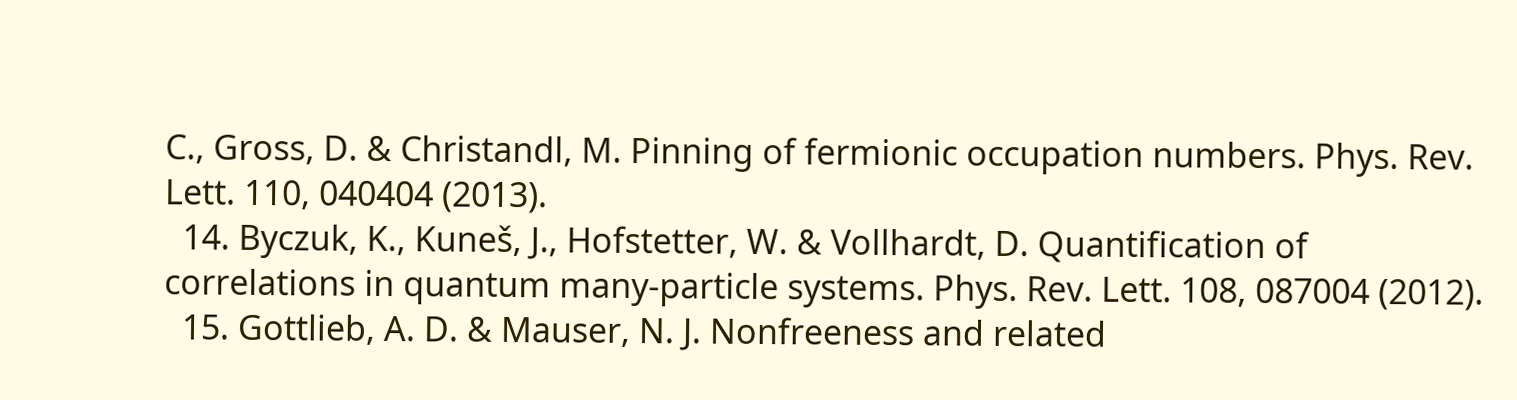C., Gross, D. & Christandl, M. Pinning of fermionic occupation numbers. Phys. Rev. Lett. 110, 040404 (2013).
  14. Byczuk, K., Kuneš, J., Hofstetter, W. & Vollhardt, D. Quantification of correlations in quantum many-particle systems. Phys. Rev. Lett. 108, 087004 (2012).
  15. Gottlieb, A. D. & Mauser, N. J. Nonfreeness and related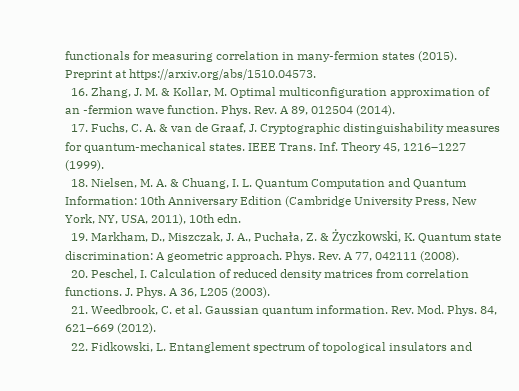functionals for measuring correlation in many-fermion states (2015). Preprint at https://arxiv.org/abs/1510.04573.
  16. Zhang, J. M. & Kollar, M. Optimal multiconfiguration approximation of an -fermion wave function. Phys. Rev. A 89, 012504 (2014).
  17. Fuchs, C. A. & van de Graaf, J. Cryptographic distinguishability measures for quantum-mechanical states. IEEE Trans. Inf. Theory 45, 1216–1227 (1999).
  18. Nielsen, M. A. & Chuang, I. L. Quantum Computation and Quantum Information: 10th Anniversary Edition (Cambridge University Press, New York, NY, USA, 2011), 10th edn.
  19. Markham, D., Miszczak, J. A., Puchała, Z. & Życzkowski, K. Quantum state discrimination: A geometric approach. Phys. Rev. A 77, 042111 (2008).
  20. Peschel, I. Calculation of reduced density matrices from correlation functions. J. Phys. A 36, L205 (2003).
  21. Weedbrook, C. et al. Gaussian quantum information. Rev. Mod. Phys. 84, 621–669 (2012).
  22. Fidkowski, L. Entanglement spectrum of topological insulators and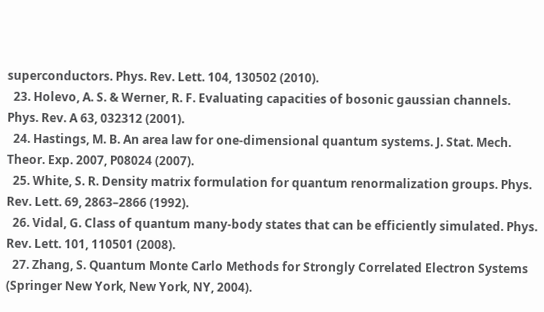superconductors. Phys. Rev. Lett. 104, 130502 (2010).
  23. Holevo, A. S. & Werner, R. F. Evaluating capacities of bosonic gaussian channels. Phys. Rev. A 63, 032312 (2001).
  24. Hastings, M. B. An area law for one-dimensional quantum systems. J. Stat. Mech. Theor. Exp. 2007, P08024 (2007).
  25. White, S. R. Density matrix formulation for quantum renormalization groups. Phys. Rev. Lett. 69, 2863–2866 (1992).
  26. Vidal, G. Class of quantum many-body states that can be efficiently simulated. Phys. Rev. Lett. 101, 110501 (2008).
  27. Zhang, S. Quantum Monte Carlo Methods for Strongly Correlated Electron Systems (Springer New York, New York, NY, 2004).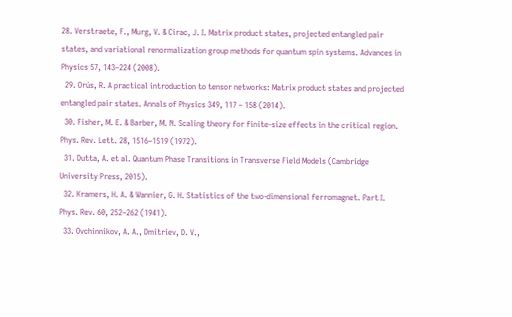28. Verstraete, F., Murg, V. & Cirac, J. I. Matrix product states, projected entangled pair states, and variational renormalization group methods for quantum spin systems. Advances in Physics 57, 143–224 (2008).
  29. Orús, R. A practical introduction to tensor networks: Matrix product states and projected entangled pair states. Annals of Physics 349, 117 – 158 (2014).
  30. Fisher, M. E. & Barber, M. N. Scaling theory for finite-size effects in the critical region. Phys. Rev. Lett. 28, 1516–1519 (1972).
  31. Dutta, A. et al. Quantum Phase Transitions in Transverse Field Models (Cambridge University Press, 2015).
  32. Kramers, H. A. & Wannier, G. H. Statistics of the two-dimensional ferromagnet. Part I. Phys. Rev. 60, 252–262 (1941).
  33. Ovchinnikov, A. A., Dmitriev, D. V.,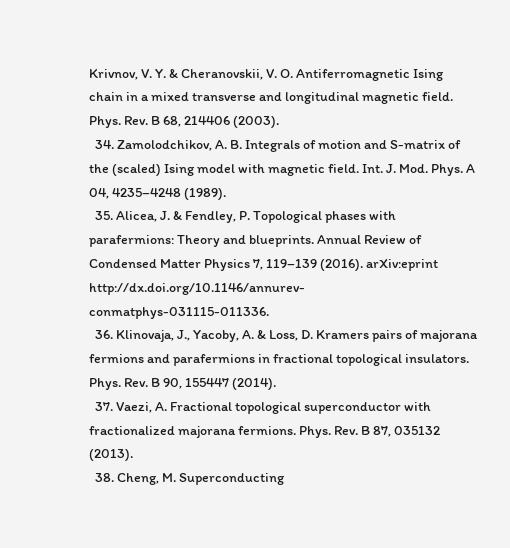Krivnov, V. Y. & Cheranovskii, V. O. Antiferromagnetic Ising chain in a mixed transverse and longitudinal magnetic field. Phys. Rev. B 68, 214406 (2003).
  34. Zamolodchikov, A. B. Integrals of motion and S-matrix of the (scaled) Ising model with magnetic field. Int. J. Mod. Phys. A 04, 4235–4248 (1989).
  35. Alicea, J. & Fendley, P. Topological phases with parafermions: Theory and blueprints. Annual Review of Condensed Matter Physics 7, 119–139 (2016). arXiv:eprint http://dx.doi.org/10.1146/annurev-conmatphys-031115-011336.
  36. Klinovaja, J., Yacoby, A. & Loss, D. Kramers pairs of majorana fermions and parafermions in fractional topological insulators. Phys. Rev. B 90, 155447 (2014).
  37. Vaezi, A. Fractional topological superconductor with fractionalized majorana fermions. Phys. Rev. B 87, 035132 (2013).
  38. Cheng, M. Superconducting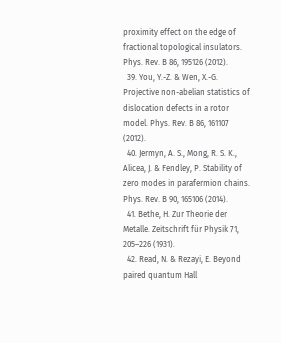proximity effect on the edge of fractional topological insulators. Phys. Rev. B 86, 195126 (2012).
  39. You, Y.-Z. & Wen, X.-G. Projective non-abelian statistics of dislocation defects in a rotor model. Phys. Rev. B 86, 161107 (2012).
  40. Jermyn, A. S., Mong, R. S. K., Alicea, J. & Fendley, P. Stability of zero modes in parafermion chains. Phys. Rev. B 90, 165106 (2014).
  41. Bethe, H. Zur Theorie der Metalle. Zeitschrift für Physik 71, 205–226 (1931).
  42. Read, N. & Rezayi, E. Beyond paired quantum Hall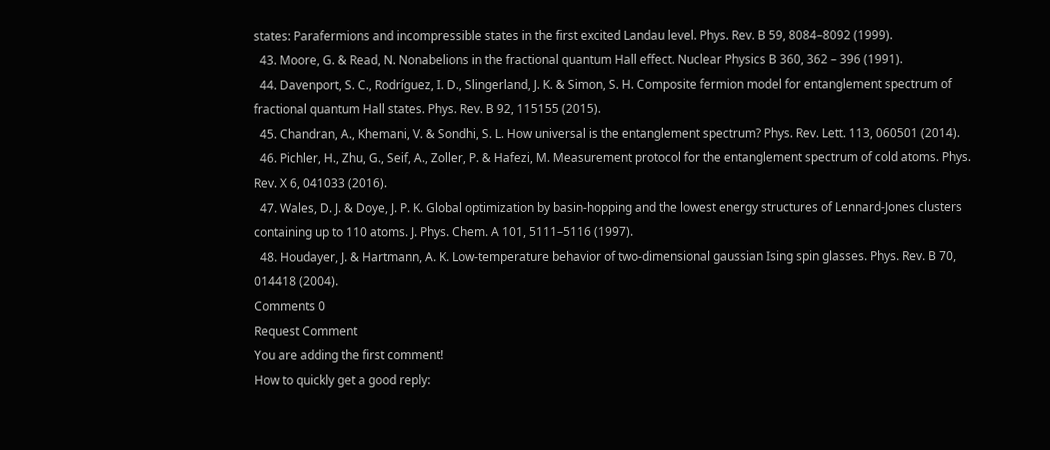states: Parafermions and incompressible states in the first excited Landau level. Phys. Rev. B 59, 8084–8092 (1999).
  43. Moore, G. & Read, N. Nonabelions in the fractional quantum Hall effect. Nuclear Physics B 360, 362 – 396 (1991).
  44. Davenport, S. C., Rodríguez, I. D., Slingerland, J. K. & Simon, S. H. Composite fermion model for entanglement spectrum of fractional quantum Hall states. Phys. Rev. B 92, 115155 (2015).
  45. Chandran, A., Khemani, V. & Sondhi, S. L. How universal is the entanglement spectrum? Phys. Rev. Lett. 113, 060501 (2014).
  46. Pichler, H., Zhu, G., Seif, A., Zoller, P. & Hafezi, M. Measurement protocol for the entanglement spectrum of cold atoms. Phys. Rev. X 6, 041033 (2016).
  47. Wales, D. J. & Doye, J. P. K. Global optimization by basin-hopping and the lowest energy structures of Lennard-Jones clusters containing up to 110 atoms. J. Phys. Chem. A 101, 5111–5116 (1997).
  48. Houdayer, J. & Hartmann, A. K. Low-temperature behavior of two-dimensional gaussian Ising spin glasses. Phys. Rev. B 70, 014418 (2004).
Comments 0
Request Comment
You are adding the first comment!
How to quickly get a good reply: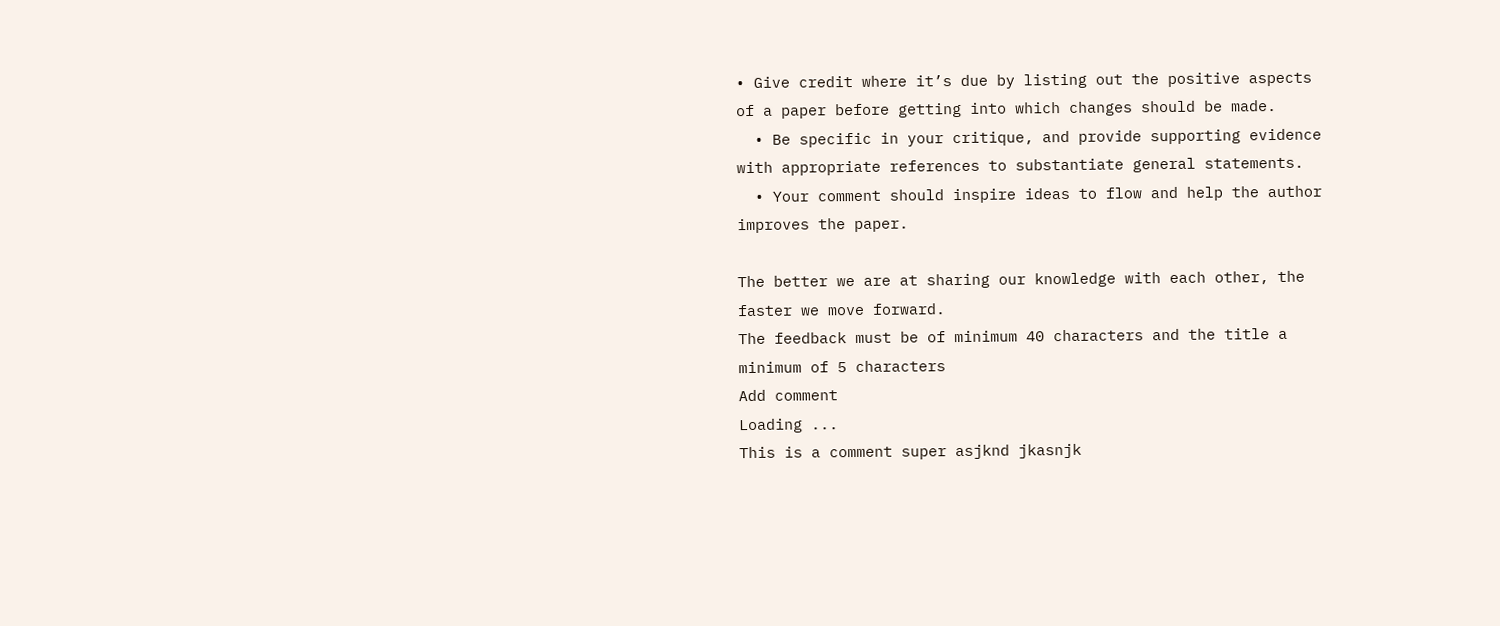• Give credit where it’s due by listing out the positive aspects of a paper before getting into which changes should be made.
  • Be specific in your critique, and provide supporting evidence with appropriate references to substantiate general statements.
  • Your comment should inspire ideas to flow and help the author improves the paper.

The better we are at sharing our knowledge with each other, the faster we move forward.
The feedback must be of minimum 40 characters and the title a minimum of 5 characters
Add comment
Loading ...
This is a comment super asjknd jkasnjk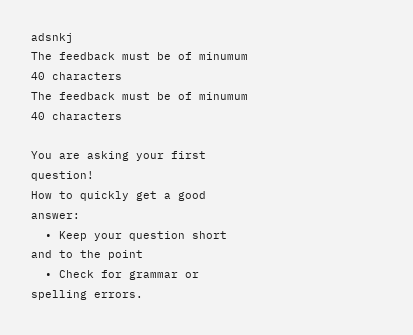adsnkj
The feedback must be of minumum 40 characters
The feedback must be of minumum 40 characters

You are asking your first question!
How to quickly get a good answer:
  • Keep your question short and to the point
  • Check for grammar or spelling errors.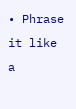• Phrase it like a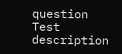question
Test description